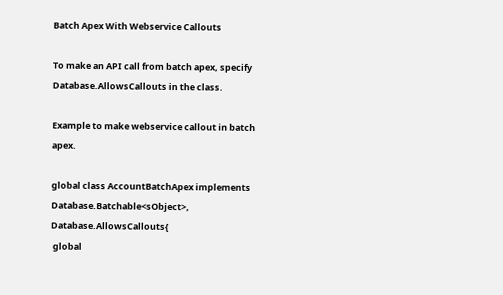Batch Apex With Webservice Callouts

To make an API call from batch apex, specify Database.AllowsCallouts in the class.

Example to make webservice callout in batch apex.

global class AccountBatchApex implements Database.Batchable<sObject>, Database.AllowsCallouts{
 global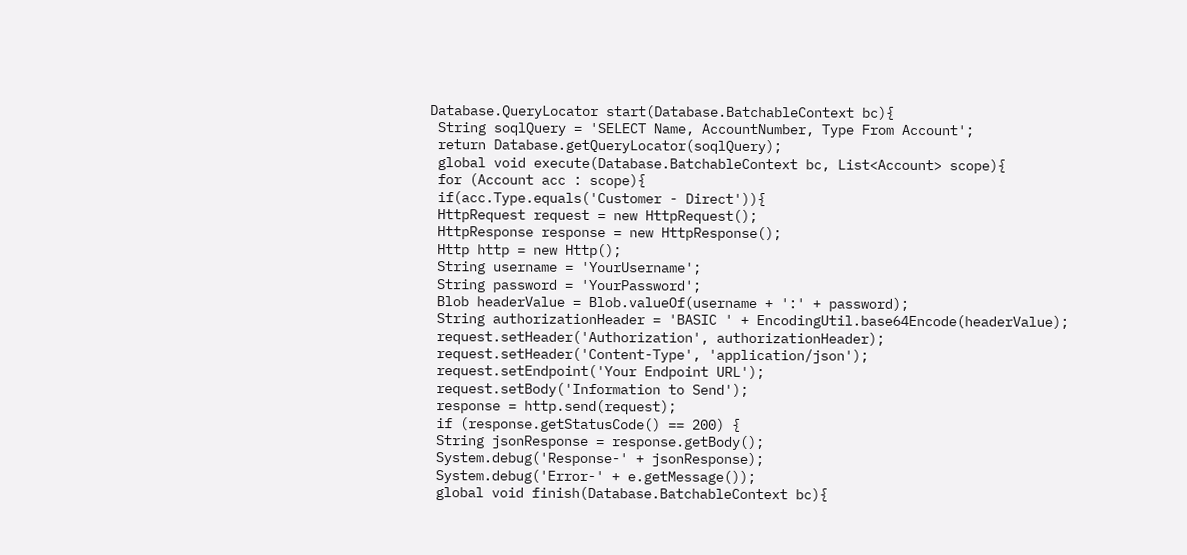Database.QueryLocator start(Database.BatchableContext bc){
 String soqlQuery = 'SELECT Name, AccountNumber, Type From Account';
 return Database.getQueryLocator(soqlQuery);
 global void execute(Database.BatchableContext bc, List<Account> scope){
 for (Account acc : scope){
 if(acc.Type.equals('Customer - Direct')){
 HttpRequest request = new HttpRequest();
 HttpResponse response = new HttpResponse();
 Http http = new Http();
 String username = 'YourUsername';
 String password = 'YourPassword';
 Blob headerValue = Blob.valueOf(username + ':' + password);
 String authorizationHeader = 'BASIC ' + EncodingUtil.base64Encode(headerValue);
 request.setHeader('Authorization', authorizationHeader);
 request.setHeader('Content-Type', 'application/json');
 request.setEndpoint('Your Endpoint URL');
 request.setBody('Information to Send');
 response = http.send(request);
 if (response.getStatusCode() == 200) {
 String jsonResponse = response.getBody();
 System.debug('Response-' + jsonResponse);
 System.debug('Error-' + e.getMessage());
 global void finish(Database.BatchableContext bc){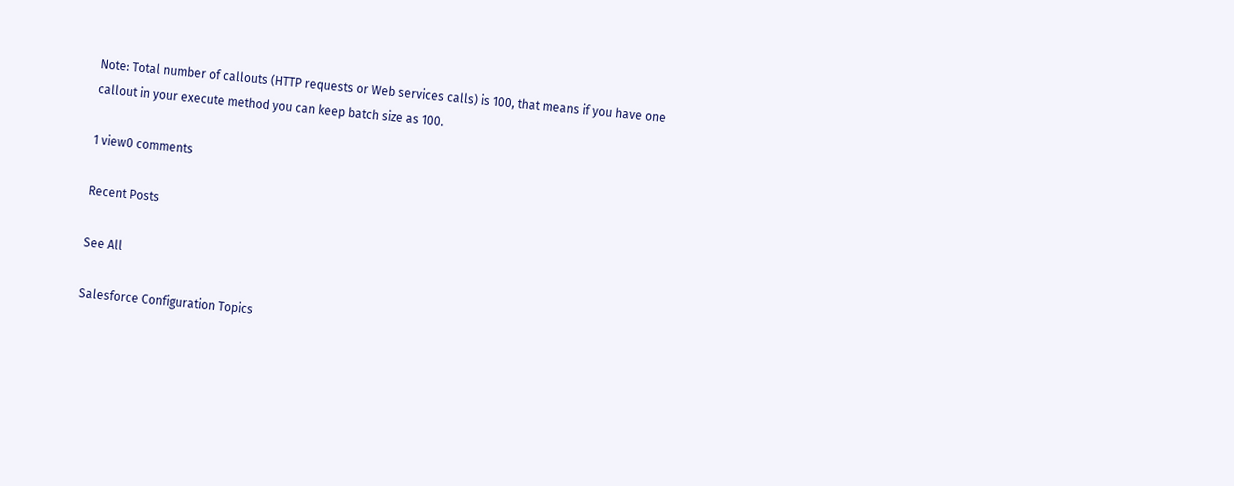Note: Total number of callouts (HTTP requests or Web services calls) is 100, that means if you have one callout in your execute method you can keep batch size as 100.

1 view0 comments

Recent Posts

See All

Salesforce Configuration Topics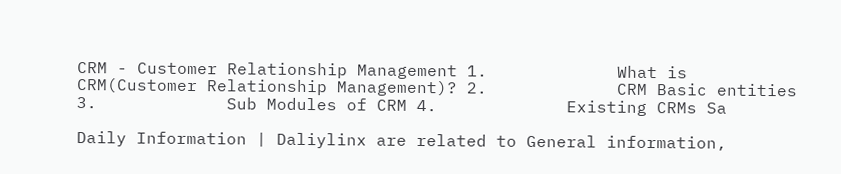CRM - Customer Relationship Management 1.             What is CRM(Customer Relationship Management)? 2.             CRM Basic entities 3.             Sub Modules of CRM 4.             Existing CRMs Sa

Daily Information | Daliylinx are related to General information,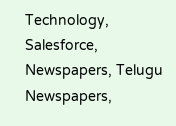Technology, Salesforce, Newspapers, Telugu Newspapers,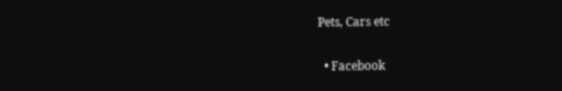Pets, Cars etc

  • Facebook